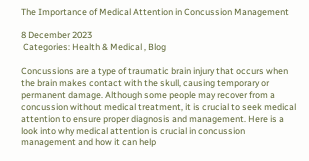The Importance of Medical Attention in Concussion Management

8 December 2023
 Categories: Health & Medical , Blog

Concussions are a type of traumatic brain injury that occurs when the brain makes contact with the skull, causing temporary or permanent damage. Although some people may recover from a concussion without medical treatment, it is crucial to seek medical attention to ensure proper diagnosis and management. Here is a look into why medical attention is crucial in concussion management and how it can help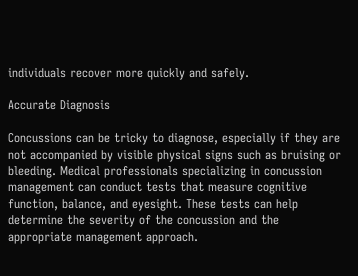individuals recover more quickly and safely.

Accurate Diagnosis

Concussions can be tricky to diagnose, especially if they are not accompanied by visible physical signs such as bruising or bleeding. Medical professionals specializing in concussion management can conduct tests that measure cognitive function, balance, and eyesight. These tests can help determine the severity of the concussion and the appropriate management approach.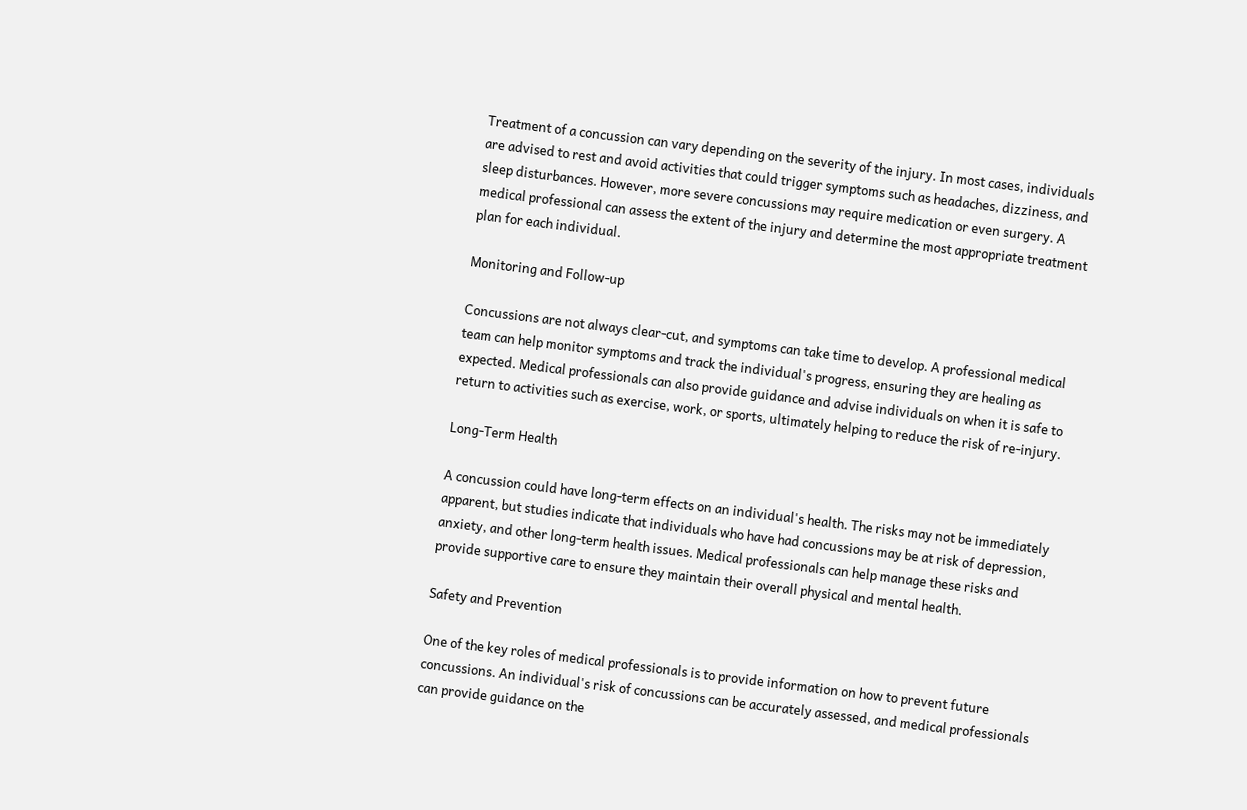Treatment of a concussion can vary depending on the severity of the injury. In most cases, individuals are advised to rest and avoid activities that could trigger symptoms such as headaches, dizziness, and sleep disturbances. However, more severe concussions may require medication or even surgery. A medical professional can assess the extent of the injury and determine the most appropriate treatment plan for each individual.

Monitoring and Follow-up

Concussions are not always clear-cut, and symptoms can take time to develop. A professional medical team can help monitor symptoms and track the individual's progress, ensuring they are healing as expected. Medical professionals can also provide guidance and advise individuals on when it is safe to return to activities such as exercise, work, or sports, ultimately helping to reduce the risk of re-injury.

Long-Term Health

A concussion could have long-term effects on an individual's health. The risks may not be immediately apparent, but studies indicate that individuals who have had concussions may be at risk of depression, anxiety, and other long-term health issues. Medical professionals can help manage these risks and provide supportive care to ensure they maintain their overall physical and mental health.

Safety and Prevention

One of the key roles of medical professionals is to provide information on how to prevent future concussions. An individual's risk of concussions can be accurately assessed, and medical professionals can provide guidance on the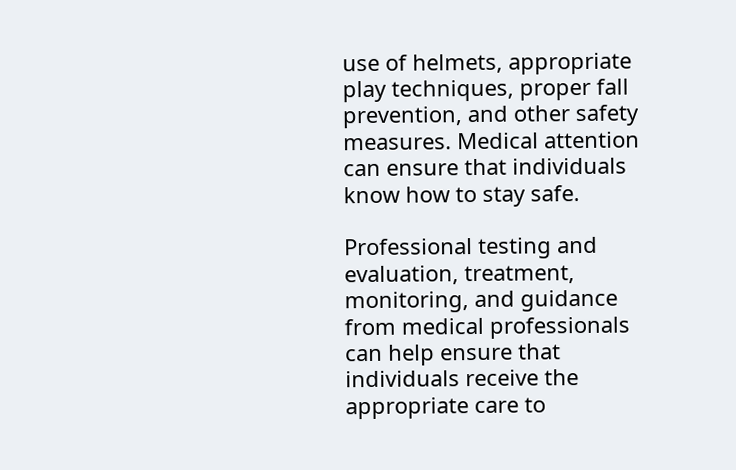use of helmets, appropriate play techniques, proper fall prevention, and other safety measures. Medical attention can ensure that individuals know how to stay safe.

Professional testing and evaluation, treatment, monitoring, and guidance from medical professionals can help ensure that individuals receive the appropriate care to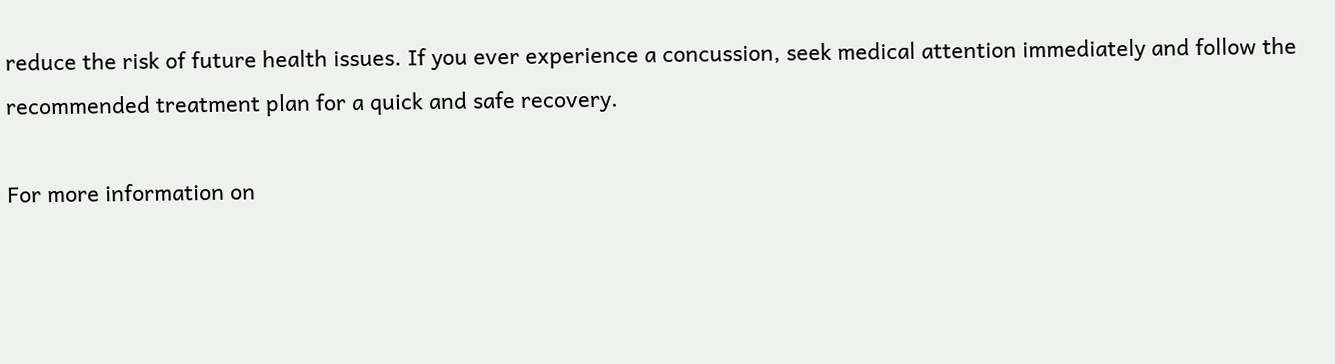reduce the risk of future health issues. If you ever experience a concussion, seek medical attention immediately and follow the recommended treatment plan for a quick and safe recovery.

For more information on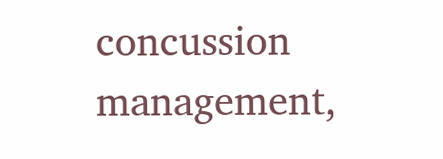concussion management,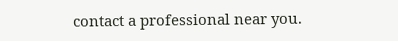contact a professional near you.